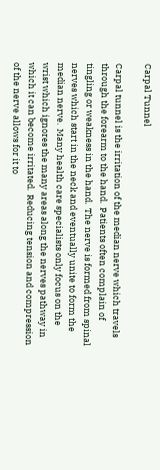Carpal Tunnel

Carpal tunnel is the irritation of the median nerve which travels through the forearm to the hand.  Patients often complain of tingling or weakness in the hand.  The nerve is formed from spinal nerves which start in the neck and eventually unite to form the median nerve.  Many health care specialists only focus on the wrist which ignores the many areas along the nerves pathway in which it can become irritated.  Reducing tension and compression of the nerve allows for it to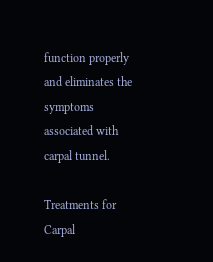function properly and eliminates the symptoms associated with carpal tunnel.

Treatments for Carpal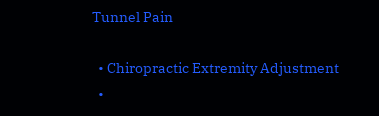Tunnel Pain

  • Chiropractic Extremity Adjustment
  •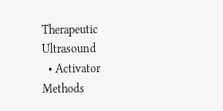Therapeutic Ultrasound
  • Activator Methods